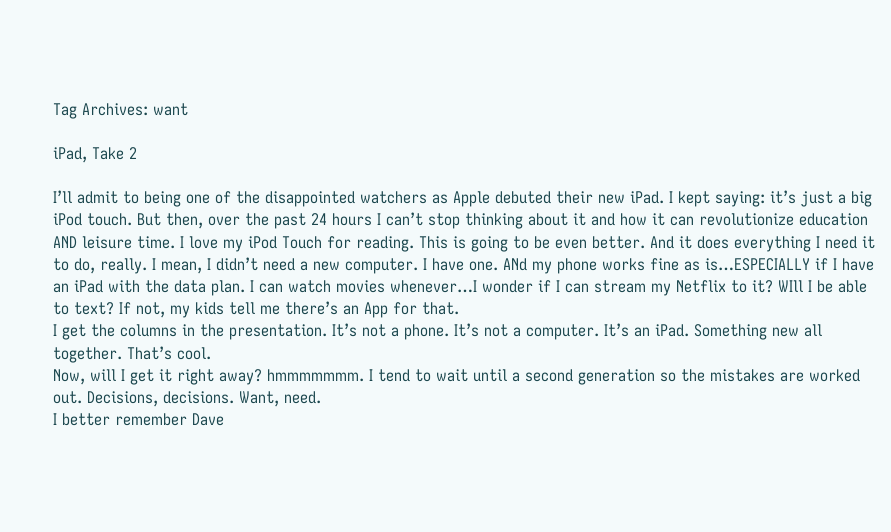Tag Archives: want

iPad, Take 2

I’ll admit to being one of the disappointed watchers as Apple debuted their new iPad. I kept saying: it’s just a big iPod touch. But then, over the past 24 hours I can’t stop thinking about it and how it can revolutionize education AND leisure time. I love my iPod Touch for reading. This is going to be even better. And it does everything I need it to do, really. I mean, I didn’t need a new computer. I have one. ANd my phone works fine as is…ESPECIALLY if I have an iPad with the data plan. I can watch movies whenever…I wonder if I can stream my Netflix to it? WIll I be able to text? If not, my kids tell me there’s an App for that.
I get the columns in the presentation. It’s not a phone. It’s not a computer. It’s an iPad. Something new all together. That’s cool.
Now, will I get it right away? hmmmmmmm. I tend to wait until a second generation so the mistakes are worked out. Decisions, decisions. Want, need.
I better remember Dave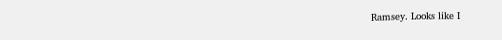Ramsey. Looks like I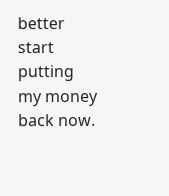better start putting my money back now.